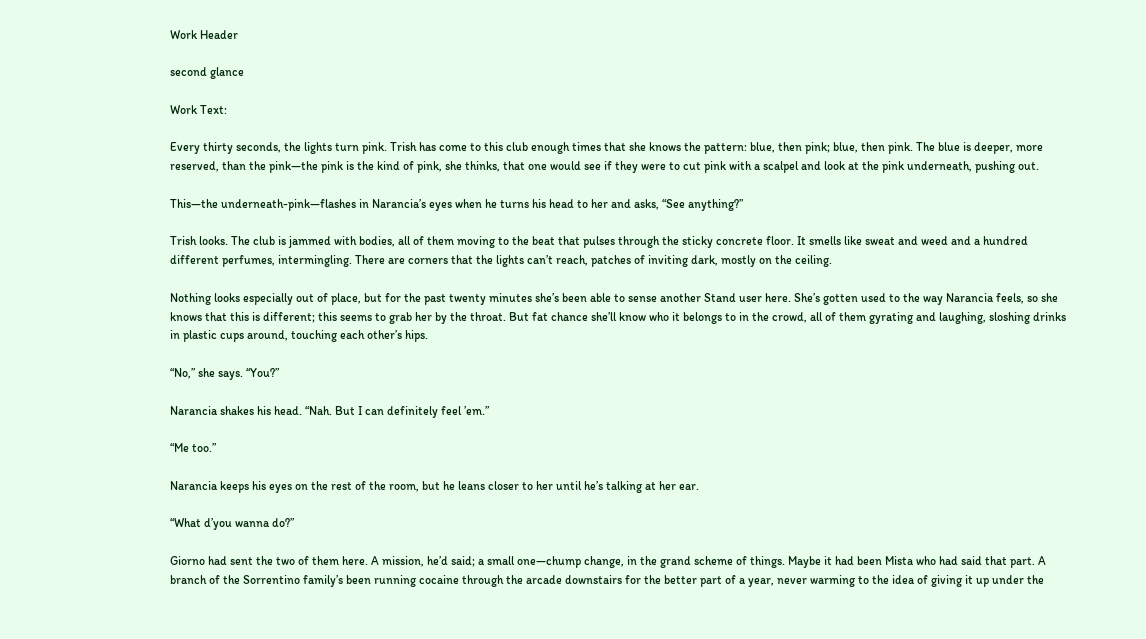Work Header

second glance

Work Text:

Every thirty seconds, the lights turn pink. Trish has come to this club enough times that she knows the pattern: blue, then pink; blue, then pink. The blue is deeper, more reserved, than the pink—the pink is the kind of pink, she thinks, that one would see if they were to cut pink with a scalpel and look at the pink underneath, pushing out.

This—the underneath-pink—flashes in Narancia’s eyes when he turns his head to her and asks, “See anything?”

Trish looks. The club is jammed with bodies, all of them moving to the beat that pulses through the sticky concrete floor. It smells like sweat and weed and a hundred different perfumes, intermingling. There are corners that the lights can’t reach, patches of inviting dark, mostly on the ceiling.

Nothing looks especially out of place, but for the past twenty minutes she’s been able to sense another Stand user here. She’s gotten used to the way Narancia feels, so she knows that this is different; this seems to grab her by the throat. But fat chance she’ll know who it belongs to in the crowd, all of them gyrating and laughing, sloshing drinks in plastic cups around, touching each other’s hips.

“No,” she says. “You?”

Narancia shakes his head. “Nah. But I can definitely feel ’em.”

“Me too.”

Narancia keeps his eyes on the rest of the room, but he leans closer to her until he’s talking at her ear.

“What d’you wanna do?”

Giorno had sent the two of them here. A mission, he’d said; a small one—chump change, in the grand scheme of things. Maybe it had been Mista who had said that part. A branch of the Sorrentino family’s been running cocaine through the arcade downstairs for the better part of a year, never warming to the idea of giving it up under the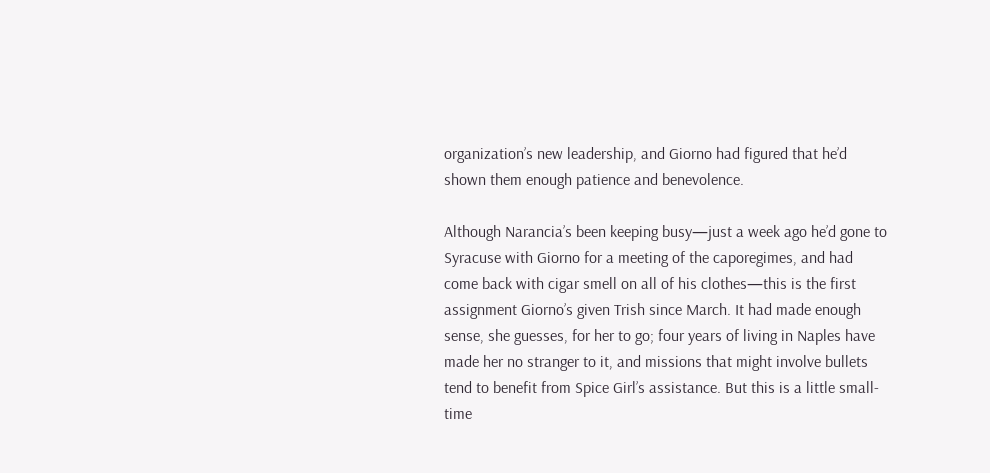organization’s new leadership, and Giorno had figured that he’d shown them enough patience and benevolence.

Although Narancia’s been keeping busy—just a week ago he’d gone to Syracuse with Giorno for a meeting of the caporegimes, and had come back with cigar smell on all of his clothes—this is the first assignment Giorno’s given Trish since March. It had made enough sense, she guesses, for her to go; four years of living in Naples have made her no stranger to it, and missions that might involve bullets tend to benefit from Spice Girl’s assistance. But this is a little small-time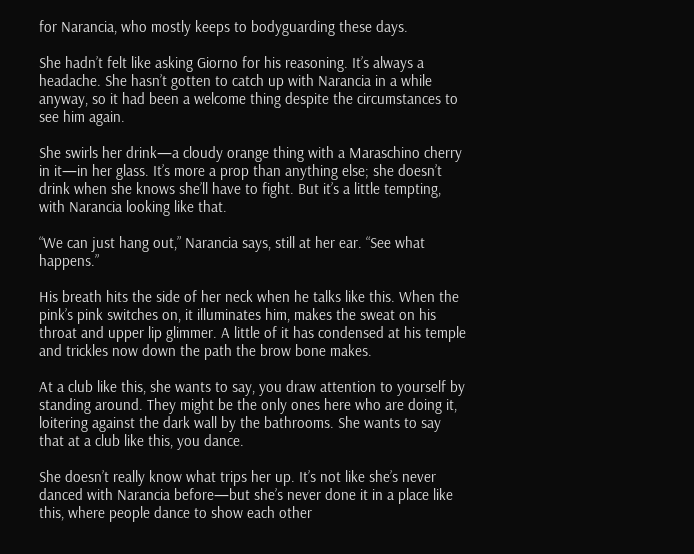for Narancia, who mostly keeps to bodyguarding these days.

She hadn’t felt like asking Giorno for his reasoning. It’s always a headache. She hasn’t gotten to catch up with Narancia in a while anyway, so it had been a welcome thing despite the circumstances to see him again.

She swirls her drink—a cloudy orange thing with a Maraschino cherry in it—in her glass. It’s more a prop than anything else; she doesn’t drink when she knows she’ll have to fight. But it’s a little tempting, with Narancia looking like that.

“We can just hang out,” Narancia says, still at her ear. “See what happens.”

His breath hits the side of her neck when he talks like this. When the pink’s pink switches on, it illuminates him, makes the sweat on his throat and upper lip glimmer. A little of it has condensed at his temple and trickles now down the path the brow bone makes.

At a club like this, she wants to say, you draw attention to yourself by standing around. They might be the only ones here who are doing it, loitering against the dark wall by the bathrooms. She wants to say that at a club like this, you dance.

She doesn’t really know what trips her up. It’s not like she’s never danced with Narancia before—but she’s never done it in a place like this, where people dance to show each other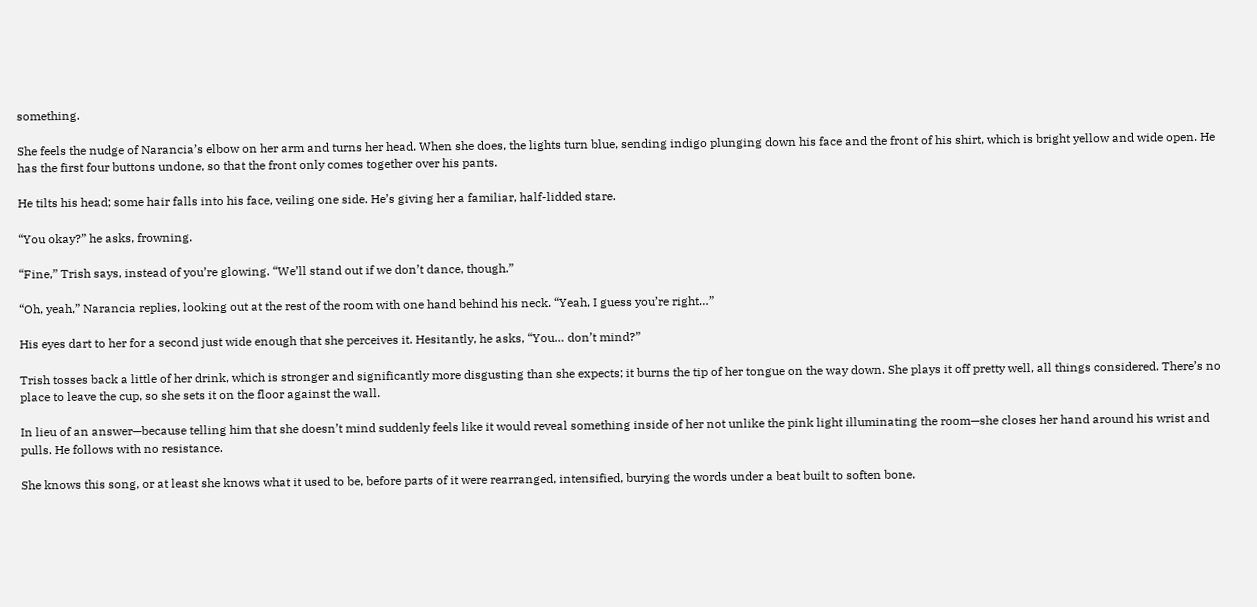something.

She feels the nudge of Narancia’s elbow on her arm and turns her head. When she does, the lights turn blue, sending indigo plunging down his face and the front of his shirt, which is bright yellow and wide open. He has the first four buttons undone, so that the front only comes together over his pants.

He tilts his head; some hair falls into his face, veiling one side. He’s giving her a familiar, half-lidded stare.

“You okay?” he asks, frowning.

“Fine,” Trish says, instead of you’re glowing. “We’ll stand out if we don’t dance, though.”

“Oh, yeah,” Narancia replies, looking out at the rest of the room with one hand behind his neck. “Yeah, I guess you’re right…”

His eyes dart to her for a second just wide enough that she perceives it. Hesitantly, he asks, “You… don’t mind?”

Trish tosses back a little of her drink, which is stronger and significantly more disgusting than she expects; it burns the tip of her tongue on the way down. She plays it off pretty well, all things considered. There’s no place to leave the cup, so she sets it on the floor against the wall.

In lieu of an answer—because telling him that she doesn’t mind suddenly feels like it would reveal something inside of her not unlike the pink light illuminating the room—she closes her hand around his wrist and pulls. He follows with no resistance.

She knows this song, or at least she knows what it used to be, before parts of it were rearranged, intensified, burying the words under a beat built to soften bone.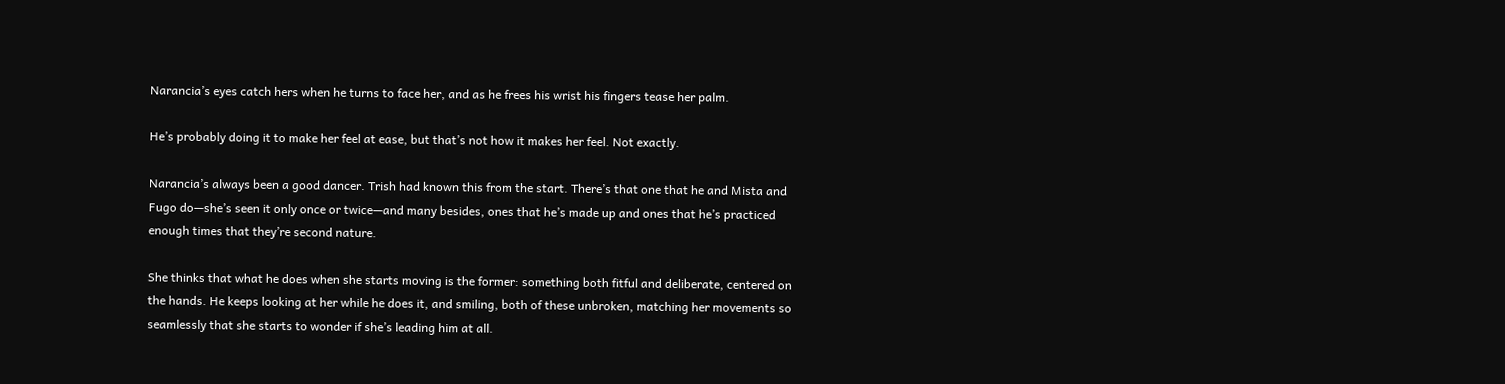Narancia’s eyes catch hers when he turns to face her, and as he frees his wrist his fingers tease her palm.

He’s probably doing it to make her feel at ease, but that’s not how it makes her feel. Not exactly.

Narancia’s always been a good dancer. Trish had known this from the start. There’s that one that he and Mista and Fugo do—she’s seen it only once or twice—and many besides, ones that he’s made up and ones that he’s practiced enough times that they’re second nature.

She thinks that what he does when she starts moving is the former: something both fitful and deliberate, centered on the hands. He keeps looking at her while he does it, and smiling, both of these unbroken, matching her movements so seamlessly that she starts to wonder if she’s leading him at all.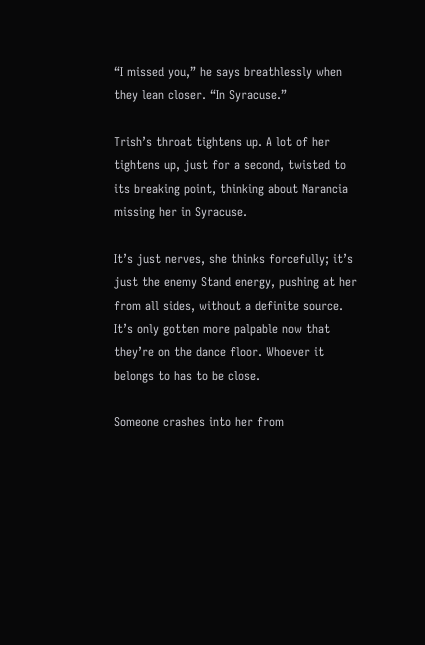“I missed you,” he says breathlessly when they lean closer. “In Syracuse.”

Trish’s throat tightens up. A lot of her tightens up, just for a second, twisted to its breaking point, thinking about Narancia missing her in Syracuse.

It’s just nerves, she thinks forcefully; it’s just the enemy Stand energy, pushing at her from all sides, without a definite source. It’s only gotten more palpable now that they’re on the dance floor. Whoever it belongs to has to be close.

Someone crashes into her from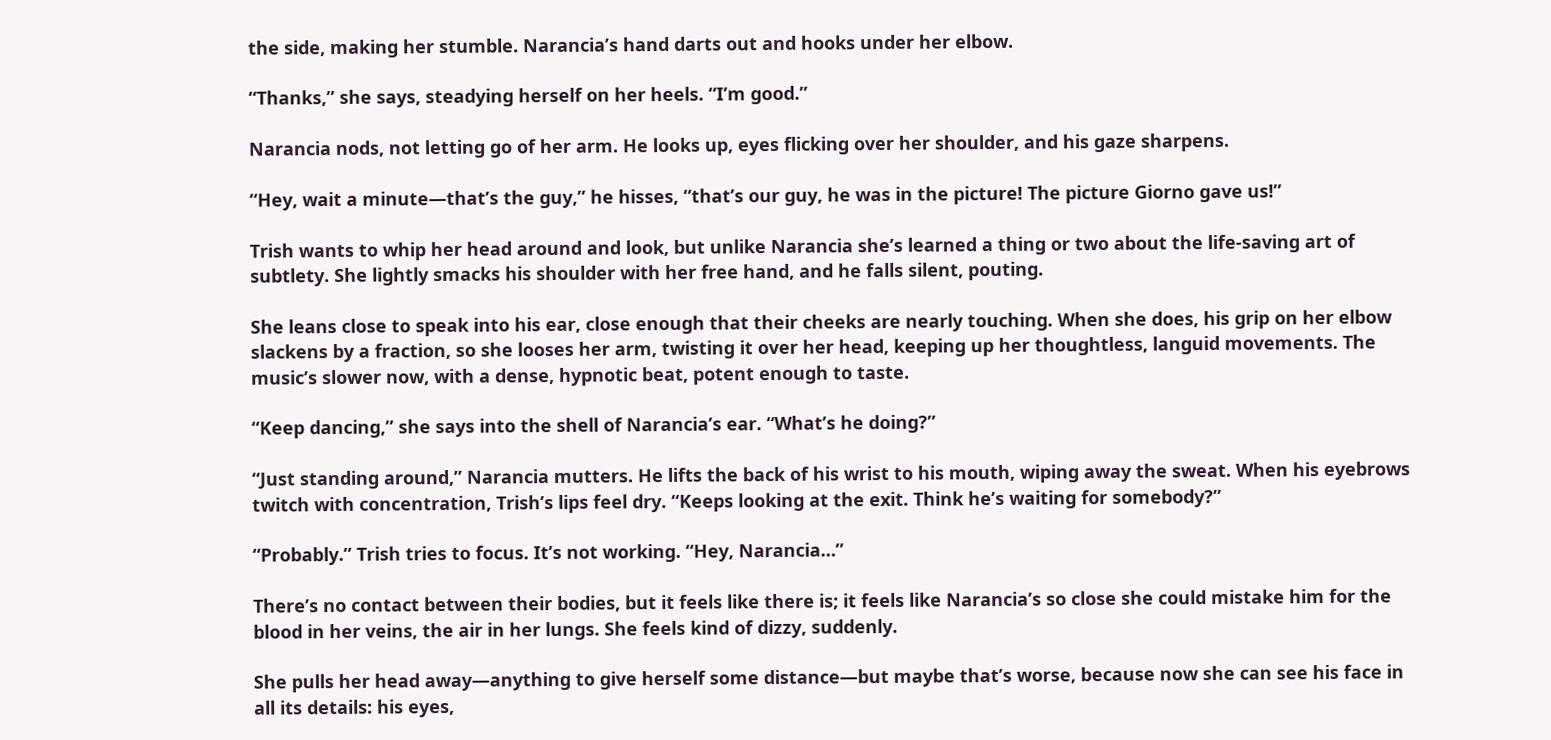the side, making her stumble. Narancia’s hand darts out and hooks under her elbow.

“Thanks,” she says, steadying herself on her heels. “I’m good.”

Narancia nods, not letting go of her arm. He looks up, eyes flicking over her shoulder, and his gaze sharpens.

“Hey, wait a minute—that’s the guy,” he hisses, “that’s our guy, he was in the picture! The picture Giorno gave us!”

Trish wants to whip her head around and look, but unlike Narancia she’s learned a thing or two about the life-saving art of subtlety. She lightly smacks his shoulder with her free hand, and he falls silent, pouting.

She leans close to speak into his ear, close enough that their cheeks are nearly touching. When she does, his grip on her elbow slackens by a fraction, so she looses her arm, twisting it over her head, keeping up her thoughtless, languid movements. The music’s slower now, with a dense, hypnotic beat, potent enough to taste.

“Keep dancing,” she says into the shell of Narancia’s ear. “What’s he doing?”

“Just standing around,” Narancia mutters. He lifts the back of his wrist to his mouth, wiping away the sweat. When his eyebrows twitch with concentration, Trish’s lips feel dry. “Keeps looking at the exit. Think he’s waiting for somebody?”

“Probably.” Trish tries to focus. It’s not working. “Hey, Narancia…”

There’s no contact between their bodies, but it feels like there is; it feels like Narancia’s so close she could mistake him for the blood in her veins, the air in her lungs. She feels kind of dizzy, suddenly.

She pulls her head away—anything to give herself some distance—but maybe that’s worse, because now she can see his face in all its details: his eyes,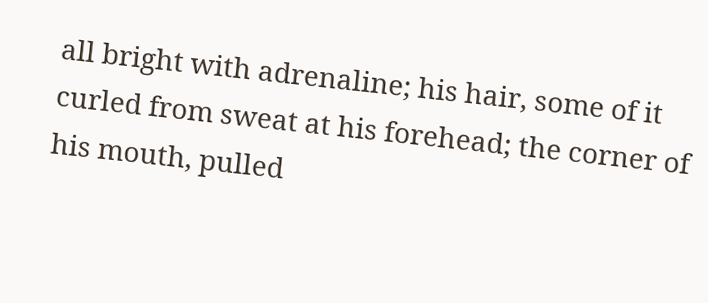all bright with adrenaline; his hair, some of it curled from sweat at his forehead; the corner of his mouth, pulled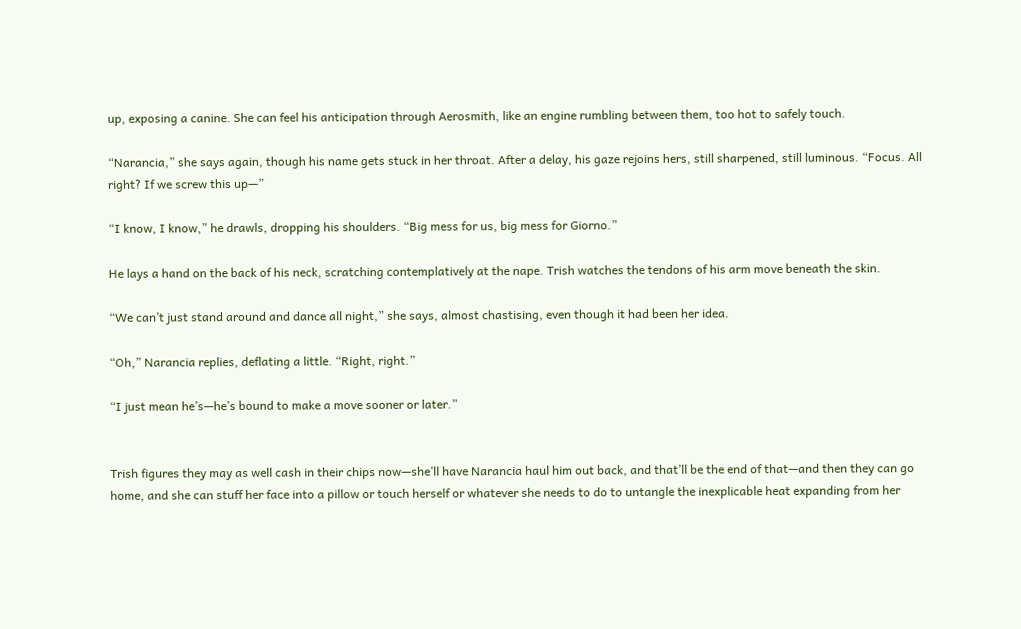up, exposing a canine. She can feel his anticipation through Aerosmith, like an engine rumbling between them, too hot to safely touch.

“Narancia,” she says again, though his name gets stuck in her throat. After a delay, his gaze rejoins hers, still sharpened, still luminous. “Focus. All right? If we screw this up—”

“I know, I know,” he drawls, dropping his shoulders. “Big mess for us, big mess for Giorno.”

He lays a hand on the back of his neck, scratching contemplatively at the nape. Trish watches the tendons of his arm move beneath the skin.

“We can’t just stand around and dance all night,” she says, almost chastising, even though it had been her idea.

“Oh,” Narancia replies, deflating a little. “Right, right.”

“I just mean he’s—he’s bound to make a move sooner or later.”


Trish figures they may as well cash in their chips now—she’ll have Narancia haul him out back, and that’ll be the end of that—and then they can go home, and she can stuff her face into a pillow or touch herself or whatever she needs to do to untangle the inexplicable heat expanding from her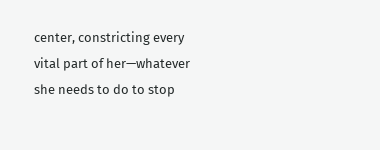center, constricting every vital part of her—whatever she needs to do to stop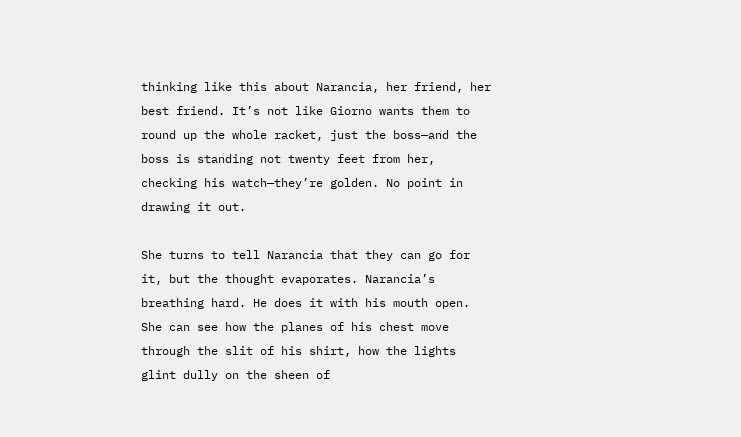thinking like this about Narancia, her friend, her best friend. It’s not like Giorno wants them to round up the whole racket, just the boss—and the boss is standing not twenty feet from her, checking his watch—they’re golden. No point in drawing it out.

She turns to tell Narancia that they can go for it, but the thought evaporates. Narancia’s breathing hard. He does it with his mouth open. She can see how the planes of his chest move through the slit of his shirt, how the lights glint dully on the sheen of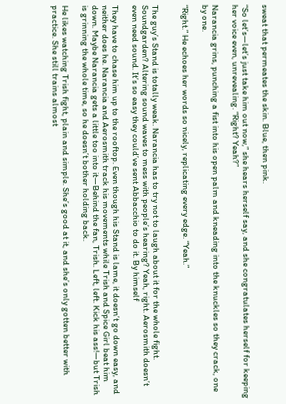sweat that permeates the skin. Blue, then pink.

“So let’s—let’s just take him out now,” she hears herself say, and she congratulates herself for keeping her voice even, unrevealing. “Right? Yeah?”

Narancia grins, punching a fist into his open palm and kneading into the knuckles so they crack, one by one.

“Right.” He echoes her words so nicely, replicating every edge. “Yeah.”


The guy’s Stand is totally weak. Narancia has to try not to laugh about it for the whole fight. Soundgarden? Altering sound waves to mess with people’s hearing? Yeah, right. Aerosmith doesn’t even need sound. It’s so easy they could’ve sent Abbacchio to do it. By himself

They have to chase him up to the rooftop. Even though his Stand is lame, it doesn’t go down easy, and neither does he. Narancia and Aerosmith track his movements while Trish and Spice Girl beat him down. Maybe Narancia gets a little too into it—Behind the fan, Trish. Left, left. Kick his ass!—but Trish is grinning the whole time, so he doesn’t bother holding back.

He likes watching Trish fight, plain and simple. She’s good at it, and she’s only gotten better with practice. She still trains almost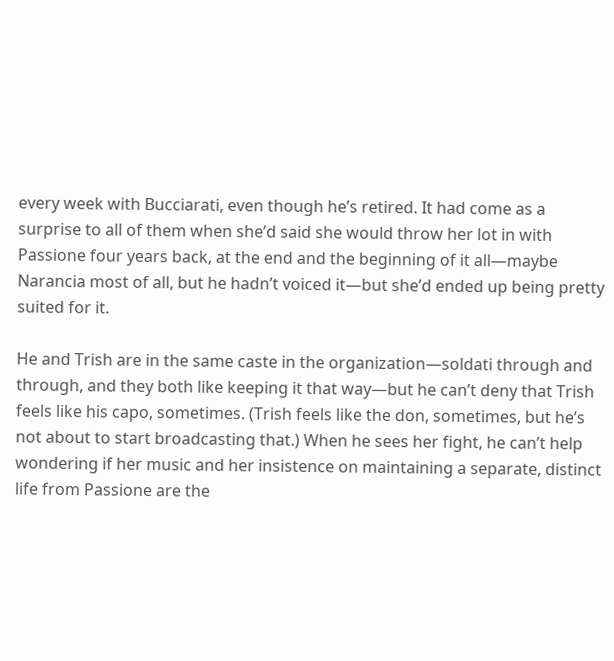every week with Bucciarati, even though he’s retired. It had come as a surprise to all of them when she’d said she would throw her lot in with Passione four years back, at the end and the beginning of it all—maybe Narancia most of all, but he hadn’t voiced it—but she’d ended up being pretty suited for it.

He and Trish are in the same caste in the organization—soldati through and through, and they both like keeping it that way—but he can’t deny that Trish feels like his capo, sometimes. (Trish feels like the don, sometimes, but he’s not about to start broadcasting that.) When he sees her fight, he can’t help wondering if her music and her insistence on maintaining a separate, distinct life from Passione are the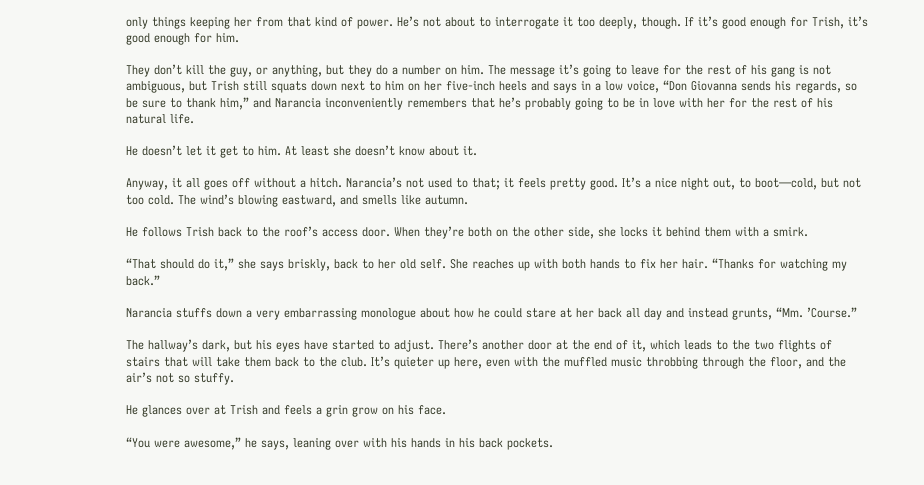only things keeping her from that kind of power. He’s not about to interrogate it too deeply, though. If it’s good enough for Trish, it’s good enough for him.

They don’t kill the guy, or anything, but they do a number on him. The message it’s going to leave for the rest of his gang is not ambiguous, but Trish still squats down next to him on her five-inch heels and says in a low voice, “Don Giovanna sends his regards, so be sure to thank him,” and Narancia inconveniently remembers that he’s probably going to be in love with her for the rest of his natural life.

He doesn’t let it get to him. At least she doesn’t know about it.

Anyway, it all goes off without a hitch. Narancia’s not used to that; it feels pretty good. It’s a nice night out, to boot—cold, but not too cold. The wind’s blowing eastward, and smells like autumn.

He follows Trish back to the roof’s access door. When they’re both on the other side, she locks it behind them with a smirk.

“That should do it,” she says briskly, back to her old self. She reaches up with both hands to fix her hair. “Thanks for watching my back.”

Narancia stuffs down a very embarrassing monologue about how he could stare at her back all day and instead grunts, “Mm. ’Course.”

The hallway’s dark, but his eyes have started to adjust. There’s another door at the end of it, which leads to the two flights of stairs that will take them back to the club. It’s quieter up here, even with the muffled music throbbing through the floor, and the air’s not so stuffy.

He glances over at Trish and feels a grin grow on his face.

“You were awesome,” he says, leaning over with his hands in his back pockets.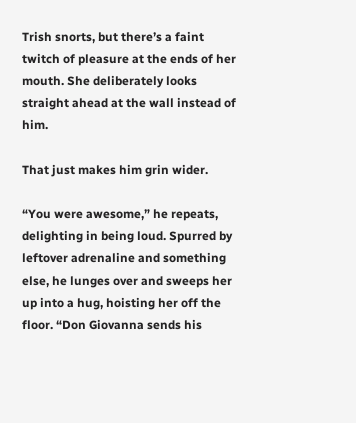Trish snorts, but there’s a faint twitch of pleasure at the ends of her mouth. She deliberately looks straight ahead at the wall instead of him.

That just makes him grin wider.

“You were awesome,” he repeats, delighting in being loud. Spurred by leftover adrenaline and something else, he lunges over and sweeps her up into a hug, hoisting her off the floor. “Don Giovanna sends his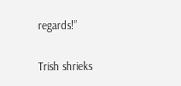regards!”

Trish shrieks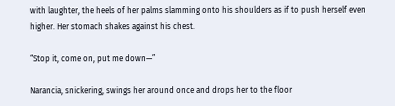with laughter, the heels of her palms slamming onto his shoulders as if to push herself even higher. Her stomach shakes against his chest.

“Stop it, come on, put me down—”

Narancia, snickering, swings her around once and drops her to the floor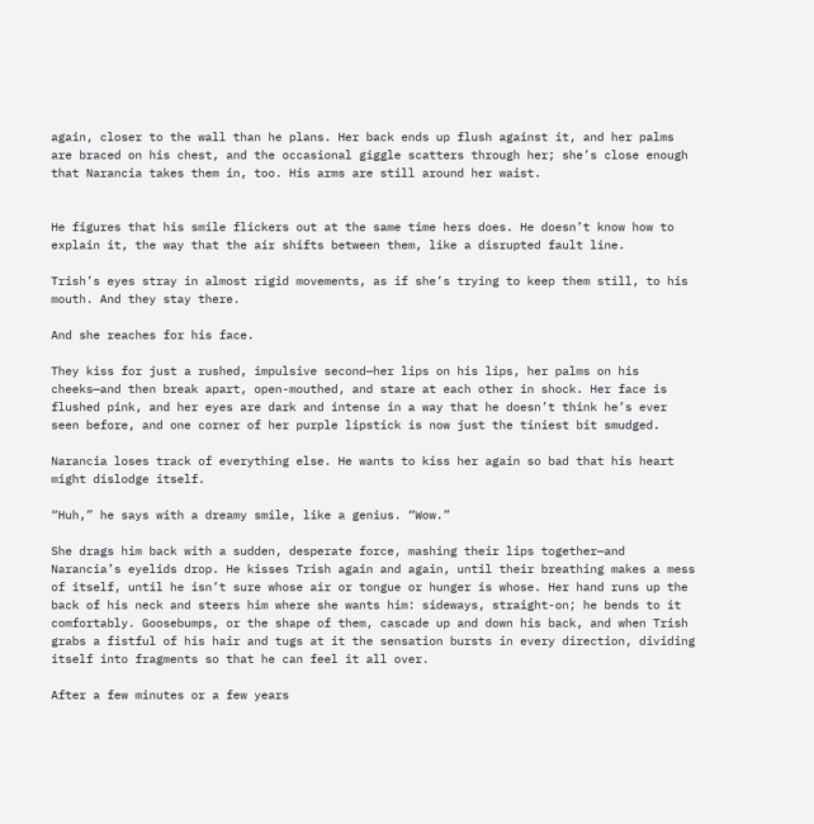again, closer to the wall than he plans. Her back ends up flush against it, and her palms are braced on his chest, and the occasional giggle scatters through her; she’s close enough that Narancia takes them in, too. His arms are still around her waist.


He figures that his smile flickers out at the same time hers does. He doesn’t know how to explain it, the way that the air shifts between them, like a disrupted fault line.

Trish’s eyes stray in almost rigid movements, as if she’s trying to keep them still, to his mouth. And they stay there.

And she reaches for his face.

They kiss for just a rushed, impulsive second—her lips on his lips, her palms on his cheeks—and then break apart, open-mouthed, and stare at each other in shock. Her face is flushed pink, and her eyes are dark and intense in a way that he doesn’t think he’s ever seen before, and one corner of her purple lipstick is now just the tiniest bit smudged.

Narancia loses track of everything else. He wants to kiss her again so bad that his heart might dislodge itself.

“Huh,” he says with a dreamy smile, like a genius. “Wow.”

She drags him back with a sudden, desperate force, mashing their lips together—and Narancia’s eyelids drop. He kisses Trish again and again, until their breathing makes a mess of itself, until he isn’t sure whose air or tongue or hunger is whose. Her hand runs up the back of his neck and steers him where she wants him: sideways, straight-on; he bends to it comfortably. Goosebumps, or the shape of them, cascade up and down his back, and when Trish grabs a fistful of his hair and tugs at it the sensation bursts in every direction, dividing itself into fragments so that he can feel it all over.

After a few minutes or a few years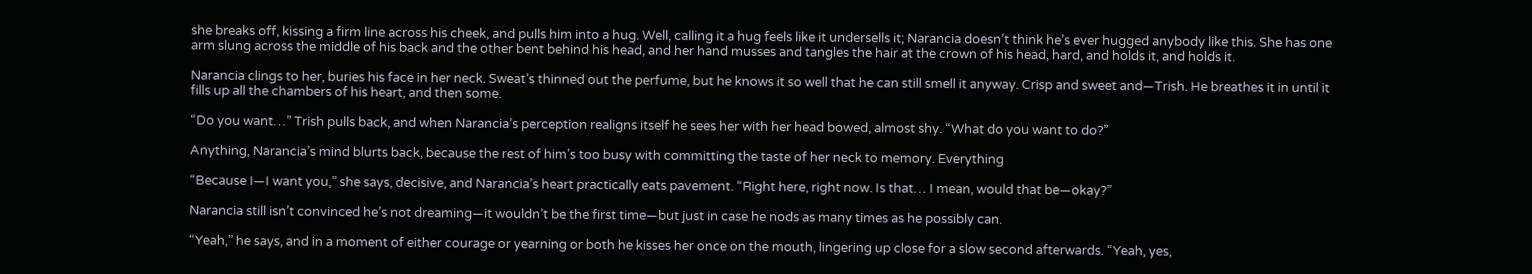she breaks off, kissing a firm line across his cheek, and pulls him into a hug. Well, calling it a hug feels like it undersells it; Narancia doesn’t think he’s ever hugged anybody like this. She has one arm slung across the middle of his back and the other bent behind his head, and her hand musses and tangles the hair at the crown of his head, hard, and holds it, and holds it.

Narancia clings to her, buries his face in her neck. Sweat’s thinned out the perfume, but he knows it so well that he can still smell it anyway. Crisp and sweet and—Trish. He breathes it in until it fills up all the chambers of his heart, and then some.

“Do you want…” Trish pulls back, and when Narancia’s perception realigns itself he sees her with her head bowed, almost shy. “What do you want to do?”

Anything, Narancia’s mind blurts back, because the rest of him’s too busy with committing the taste of her neck to memory. Everything

“Because I—I want you,” she says, decisive, and Narancia’s heart practically eats pavement. “Right here, right now. Is that… I mean, would that be—okay?”

Narancia still isn’t convinced he’s not dreaming—it wouldn’t be the first time—but just in case he nods as many times as he possibly can.

“Yeah,” he says, and in a moment of either courage or yearning or both he kisses her once on the mouth, lingering up close for a slow second afterwards. “Yeah, yes,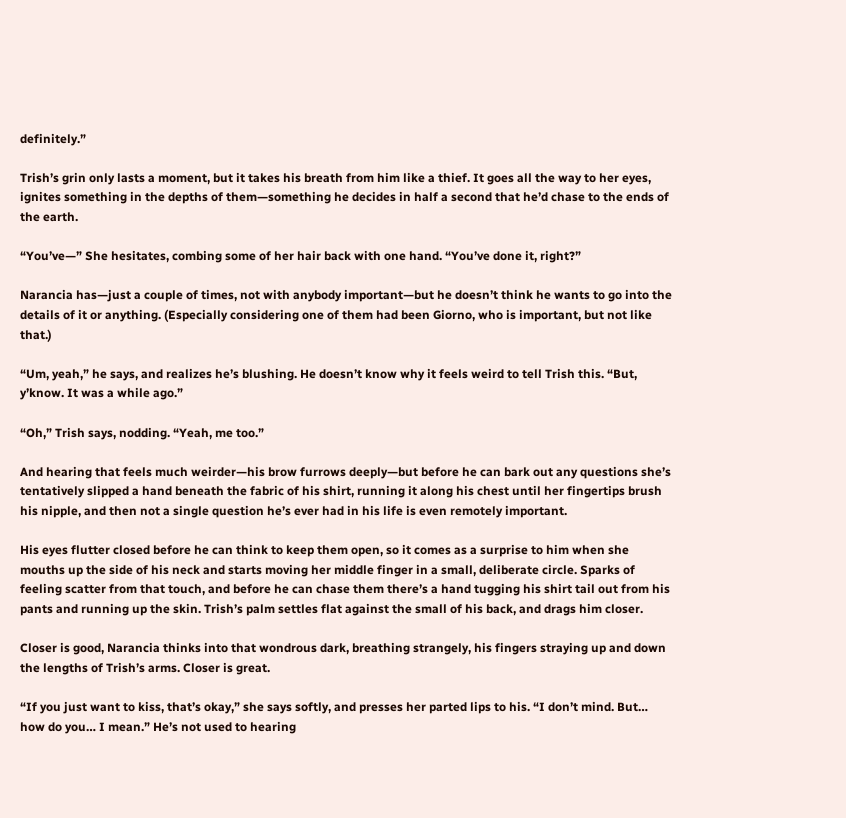definitely.”

Trish’s grin only lasts a moment, but it takes his breath from him like a thief. It goes all the way to her eyes, ignites something in the depths of them—something he decides in half a second that he’d chase to the ends of the earth.

“You’ve—” She hesitates, combing some of her hair back with one hand. “You’ve done it, right?”

Narancia has—just a couple of times, not with anybody important—but he doesn’t think he wants to go into the details of it or anything. (Especially considering one of them had been Giorno, who is important, but not like that.)

“Um, yeah,” he says, and realizes he’s blushing. He doesn’t know why it feels weird to tell Trish this. “But, y’know. It was a while ago.”

“Oh,” Trish says, nodding. “Yeah, me too.”

And hearing that feels much weirder—his brow furrows deeply—but before he can bark out any questions she’s tentatively slipped a hand beneath the fabric of his shirt, running it along his chest until her fingertips brush his nipple, and then not a single question he’s ever had in his life is even remotely important.

His eyes flutter closed before he can think to keep them open, so it comes as a surprise to him when she mouths up the side of his neck and starts moving her middle finger in a small, deliberate circle. Sparks of feeling scatter from that touch, and before he can chase them there’s a hand tugging his shirt tail out from his pants and running up the skin. Trish’s palm settles flat against the small of his back, and drags him closer.

Closer is good, Narancia thinks into that wondrous dark, breathing strangely, his fingers straying up and down the lengths of Trish’s arms. Closer is great.

“If you just want to kiss, that’s okay,” she says softly, and presses her parted lips to his. “I don’t mind. But… how do you… I mean.” He’s not used to hearing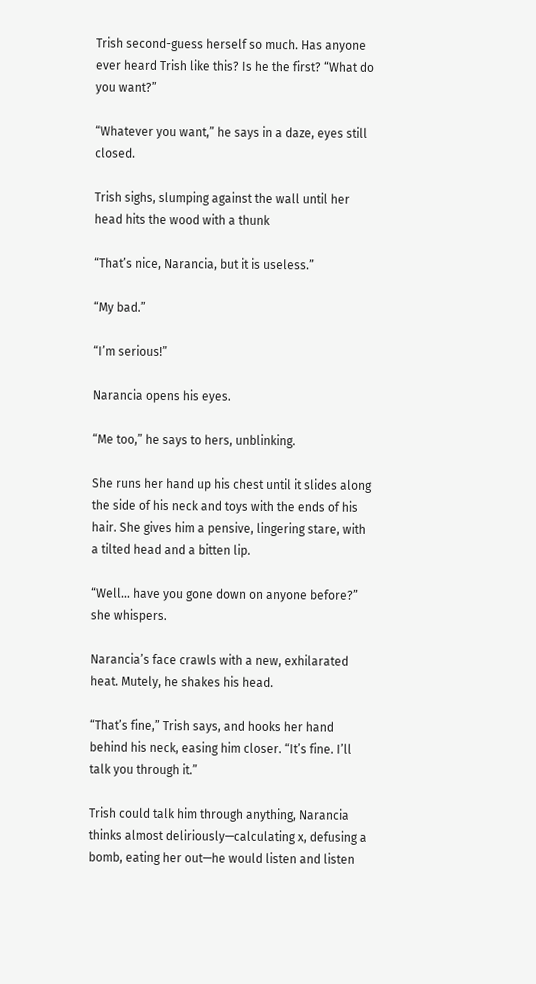Trish second-guess herself so much. Has anyone ever heard Trish like this? Is he the first? “What do you want?”

“Whatever you want,” he says in a daze, eyes still closed.

Trish sighs, slumping against the wall until her head hits the wood with a thunk

“That’s nice, Narancia, but it is useless.”

“My bad.”

“I’m serious!”

Narancia opens his eyes.

“Me too,” he says to hers, unblinking.

She runs her hand up his chest until it slides along the side of his neck and toys with the ends of his hair. She gives him a pensive, lingering stare, with a tilted head and a bitten lip.

“Well… have you gone down on anyone before?” she whispers.

Narancia’s face crawls with a new, exhilarated heat. Mutely, he shakes his head.

“That’s fine,” Trish says, and hooks her hand behind his neck, easing him closer. “It’s fine. I’ll talk you through it.”

Trish could talk him through anything, Narancia thinks almost deliriously—calculating x, defusing a bomb, eating her out—he would listen and listen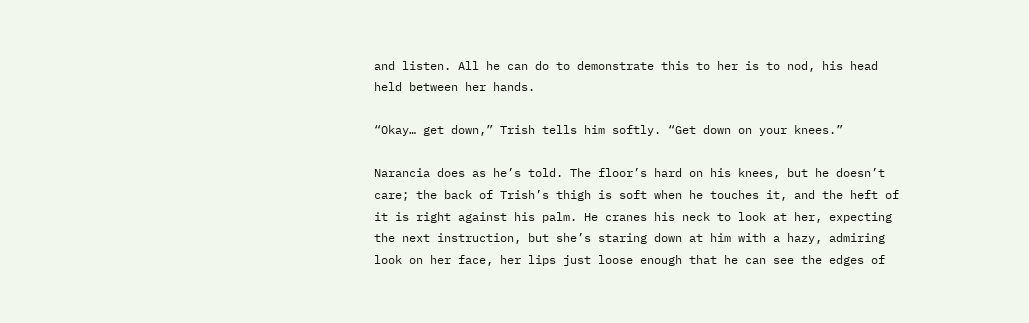and listen. All he can do to demonstrate this to her is to nod, his head held between her hands.

“Okay… get down,” Trish tells him softly. “Get down on your knees.”

Narancia does as he’s told. The floor’s hard on his knees, but he doesn’t care; the back of Trish’s thigh is soft when he touches it, and the heft of it is right against his palm. He cranes his neck to look at her, expecting the next instruction, but she’s staring down at him with a hazy, admiring look on her face, her lips just loose enough that he can see the edges of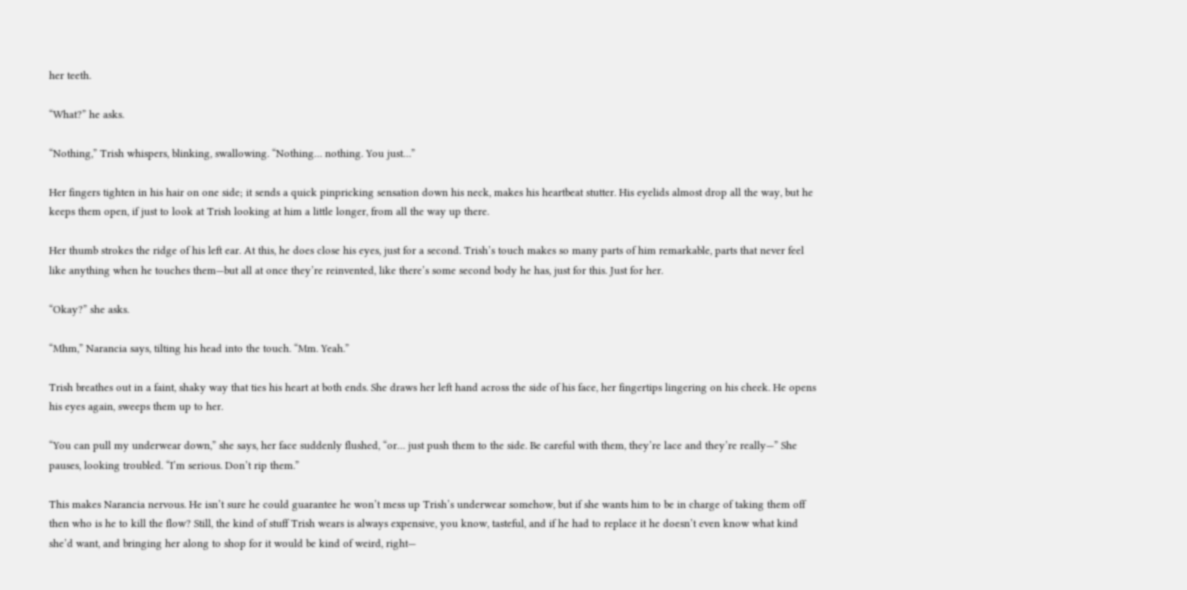her teeth.

“What?” he asks.

“Nothing,” Trish whispers, blinking, swallowing. “Nothing… nothing. You just…”

Her fingers tighten in his hair on one side; it sends a quick pinpricking sensation down his neck, makes his heartbeat stutter. His eyelids almost drop all the way, but he keeps them open, if just to look at Trish looking at him a little longer, from all the way up there.

Her thumb strokes the ridge of his left ear. At this, he does close his eyes, just for a second. Trish’s touch makes so many parts of him remarkable, parts that never feel like anything when he touches them—but all at once they’re reinvented, like there’s some second body he has, just for this. Just for her.

“Okay?” she asks.

“Mhm,” Narancia says, tilting his head into the touch. “Mm. Yeah.”

Trish breathes out in a faint, shaky way that ties his heart at both ends. She draws her left hand across the side of his face, her fingertips lingering on his cheek. He opens his eyes again, sweeps them up to her.

“You can pull my underwear down,” she says, her face suddenly flushed, “or… just push them to the side. Be careful with them, they’re lace and they’re really—” She pauses, looking troubled. “I’m serious. Don’t rip them.”

This makes Narancia nervous. He isn’t sure he could guarantee he won’t mess up Trish’s underwear somehow, but if she wants him to be in charge of taking them off then who is he to kill the flow? Still, the kind of stuff Trish wears is always expensive, you know, tasteful, and if he had to replace it he doesn’t even know what kind she’d want, and bringing her along to shop for it would be kind of weird, right—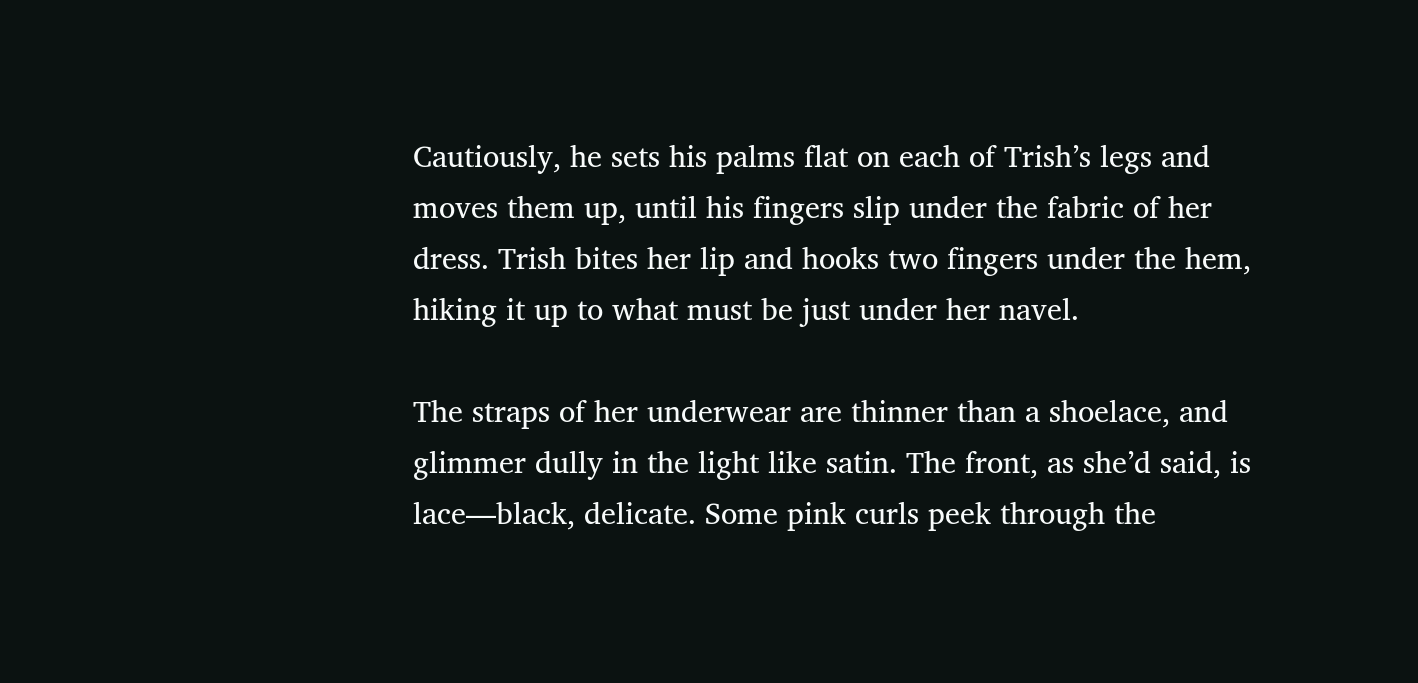Cautiously, he sets his palms flat on each of Trish’s legs and moves them up, until his fingers slip under the fabric of her dress. Trish bites her lip and hooks two fingers under the hem, hiking it up to what must be just under her navel.

The straps of her underwear are thinner than a shoelace, and glimmer dully in the light like satin. The front, as she’d said, is lace—black, delicate. Some pink curls peek through the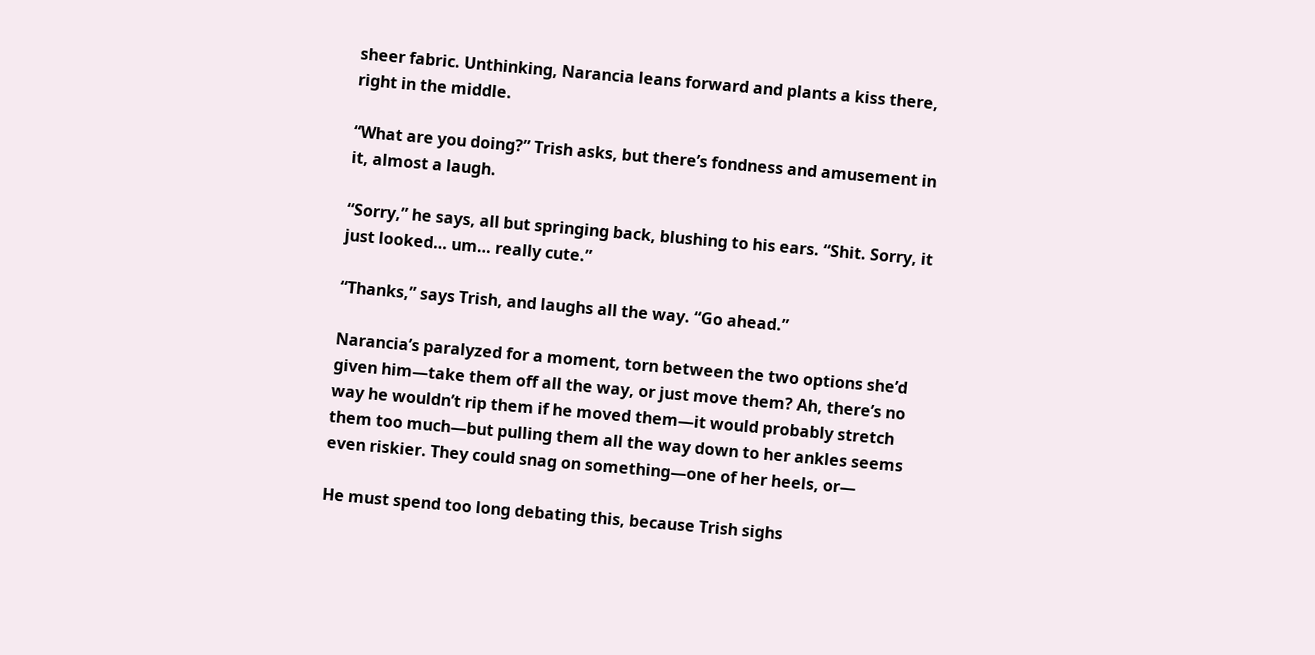sheer fabric. Unthinking, Narancia leans forward and plants a kiss there, right in the middle.

“What are you doing?” Trish asks, but there’s fondness and amusement in it, almost a laugh.

“Sorry,” he says, all but springing back, blushing to his ears. “Shit. Sorry, it just looked… um… really cute.”

“Thanks,” says Trish, and laughs all the way. “Go ahead.”

Narancia’s paralyzed for a moment, torn between the two options she’d given him—take them off all the way, or just move them? Ah, there’s no way he wouldn’t rip them if he moved them—it would probably stretch them too much—but pulling them all the way down to her ankles seems even riskier. They could snag on something—one of her heels, or—

He must spend too long debating this, because Trish sighs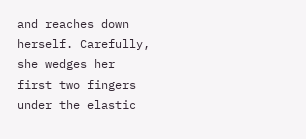and reaches down herself. Carefully, she wedges her first two fingers under the elastic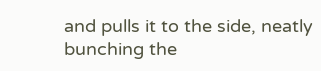and pulls it to the side, neatly bunching the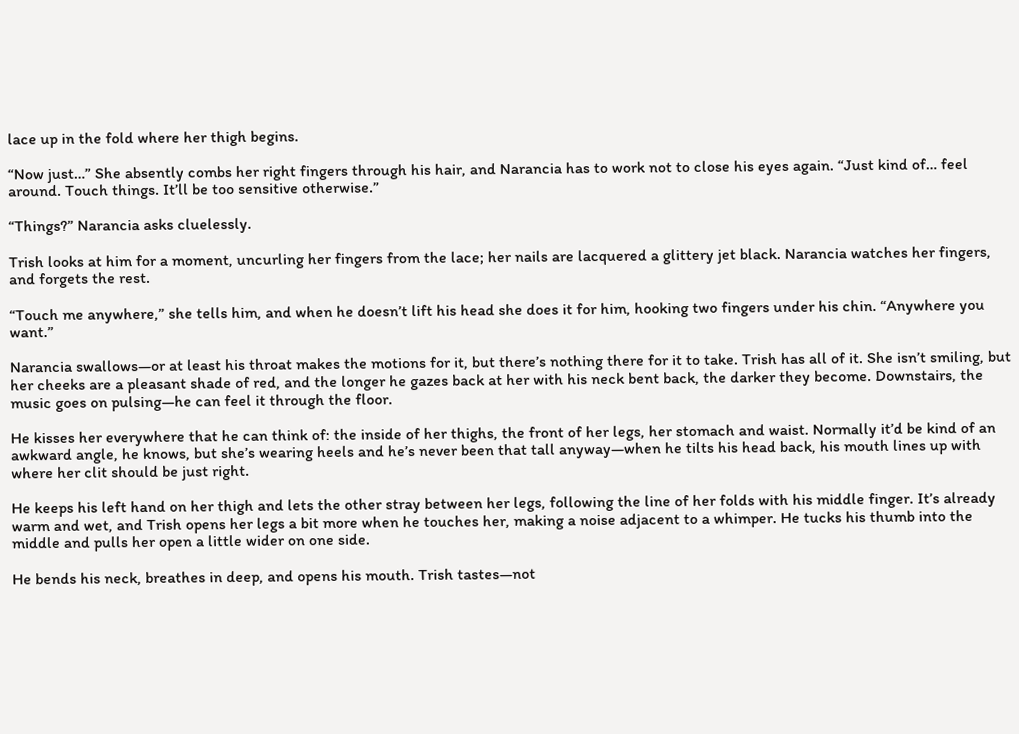lace up in the fold where her thigh begins.

“Now just…” She absently combs her right fingers through his hair, and Narancia has to work not to close his eyes again. “Just kind of… feel around. Touch things. It’ll be too sensitive otherwise.”

“Things?” Narancia asks cluelessly.

Trish looks at him for a moment, uncurling her fingers from the lace; her nails are lacquered a glittery jet black. Narancia watches her fingers, and forgets the rest.

“Touch me anywhere,” she tells him, and when he doesn’t lift his head she does it for him, hooking two fingers under his chin. “Anywhere you want.”

Narancia swallows—or at least his throat makes the motions for it, but there’s nothing there for it to take. Trish has all of it. She isn’t smiling, but her cheeks are a pleasant shade of red, and the longer he gazes back at her with his neck bent back, the darker they become. Downstairs, the music goes on pulsing—he can feel it through the floor.

He kisses her everywhere that he can think of: the inside of her thighs, the front of her legs, her stomach and waist. Normally it’d be kind of an awkward angle, he knows, but she’s wearing heels and he’s never been that tall anyway—when he tilts his head back, his mouth lines up with where her clit should be just right.

He keeps his left hand on her thigh and lets the other stray between her legs, following the line of her folds with his middle finger. It’s already warm and wet, and Trish opens her legs a bit more when he touches her, making a noise adjacent to a whimper. He tucks his thumb into the middle and pulls her open a little wider on one side.

He bends his neck, breathes in deep, and opens his mouth. Trish tastes—not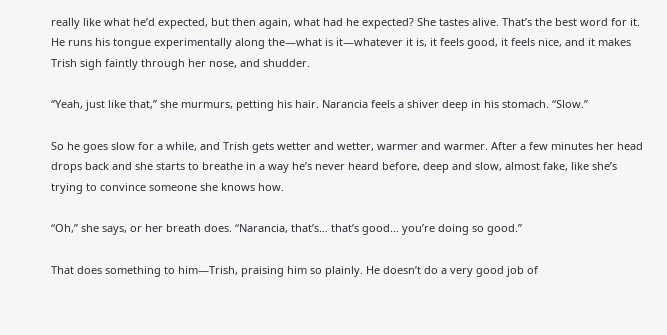really like what he’d expected, but then again, what had he expected? She tastes alive. That’s the best word for it. He runs his tongue experimentally along the—what is it—whatever it is, it feels good, it feels nice, and it makes Trish sigh faintly through her nose, and shudder.

“Yeah, just like that,” she murmurs, petting his hair. Narancia feels a shiver deep in his stomach. “Slow.”

So he goes slow for a while, and Trish gets wetter and wetter, warmer and warmer. After a few minutes her head drops back and she starts to breathe in a way he’s never heard before, deep and slow, almost fake, like she’s trying to convince someone she knows how.

“Oh,” she says, or her breath does. “Narancia, that’s… that’s good… you’re doing so good.”

That does something to him—Trish, praising him so plainly. He doesn’t do a very good job of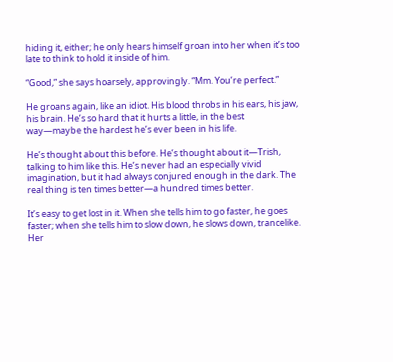hiding it, either; he only hears himself groan into her when it’s too late to think to hold it inside of him.

“Good,” she says hoarsely, approvingly. “Mm. You’re perfect.”

He groans again, like an idiot. His blood throbs in his ears, his jaw, his brain. He’s so hard that it hurts a little, in the best way—maybe the hardest he’s ever been in his life.

He’s thought about this before. He’s thought about it—Trish, talking to him like this. He’s never had an especially vivid imagination, but it had always conjured enough in the dark. The real thing is ten times better—a hundred times better.

It’s easy to get lost in it. When she tells him to go faster, he goes faster; when she tells him to slow down, he slows down, trancelike. Her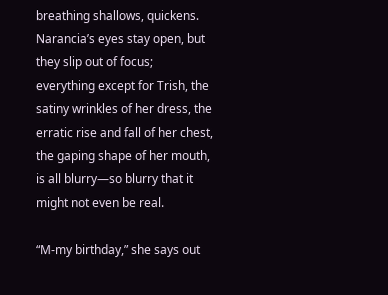breathing shallows, quickens. Narancia’s eyes stay open, but they slip out of focus; everything except for Trish, the satiny wrinkles of her dress, the erratic rise and fall of her chest, the gaping shape of her mouth, is all blurry—so blurry that it might not even be real.

“M-my birthday,” she says out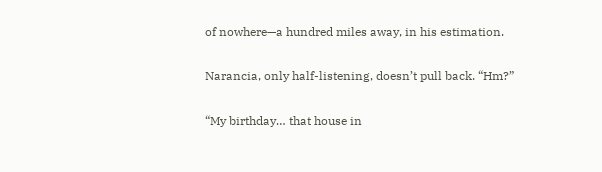of nowhere—a hundred miles away, in his estimation.

Narancia, only half-listening, doesn’t pull back. “Hm?”

“My birthday… that house in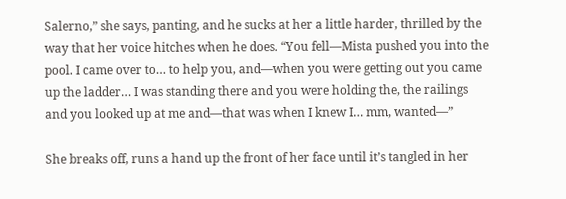Salerno,” she says, panting, and he sucks at her a little harder, thrilled by the way that her voice hitches when he does. “You fell—Mista pushed you into the pool. I came over to… to help you, and—when you were getting out you came up the ladder… I was standing there and you were holding the, the railings and you looked up at me and—that was when I knew I… mm, wanted—”

She breaks off, runs a hand up the front of her face until it’s tangled in her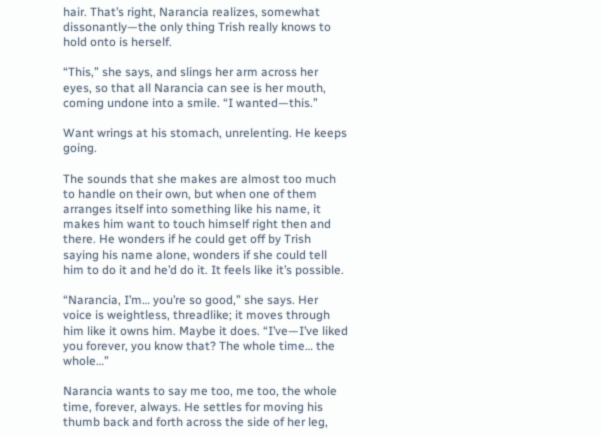hair. That’s right, Narancia realizes, somewhat dissonantly—the only thing Trish really knows to hold onto is herself.

“This,” she says, and slings her arm across her eyes, so that all Narancia can see is her mouth, coming undone into a smile. “I wanted—this.”

Want wrings at his stomach, unrelenting. He keeps going.

The sounds that she makes are almost too much to handle on their own, but when one of them arranges itself into something like his name, it makes him want to touch himself right then and there. He wonders if he could get off by Trish saying his name alone, wonders if she could tell him to do it and he’d do it. It feels like it’s possible.

“Narancia, I’m… you’re so good,” she says. Her voice is weightless, threadlike; it moves through him like it owns him. Maybe it does. “I’ve—I’ve liked you forever, you know that? The whole time… the whole…”

Narancia wants to say me too, me too, the whole time, forever, always. He settles for moving his thumb back and forth across the side of her leg,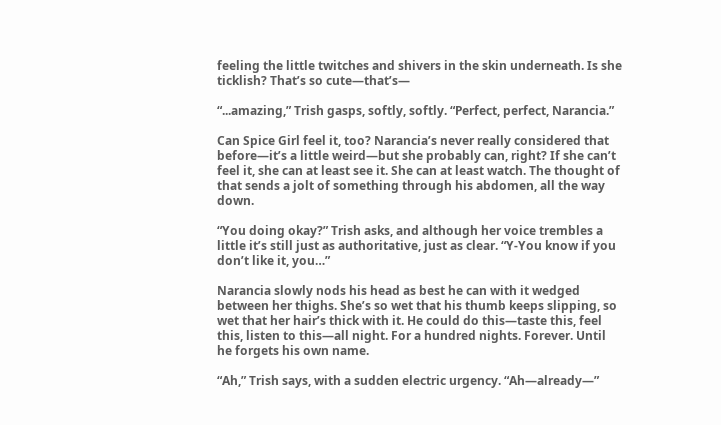feeling the little twitches and shivers in the skin underneath. Is she ticklish? That’s so cute—that’s—

“...amazing,” Trish gasps, softly, softly. “Perfect, perfect, Narancia.”

Can Spice Girl feel it, too? Narancia’s never really considered that before—it’s a little weird—but she probably can, right? If she can’t feel it, she can at least see it. She can at least watch. The thought of that sends a jolt of something through his abdomen, all the way down.

“You doing okay?” Trish asks, and although her voice trembles a little it’s still just as authoritative, just as clear. “Y-You know if you don’t like it, you…”

Narancia slowly nods his head as best he can with it wedged between her thighs. She’s so wet that his thumb keeps slipping, so wet that her hair’s thick with it. He could do this—taste this, feel this, listen to this—all night. For a hundred nights. Forever. Until he forgets his own name.

“Ah,” Trish says, with a sudden electric urgency. “Ah—already—”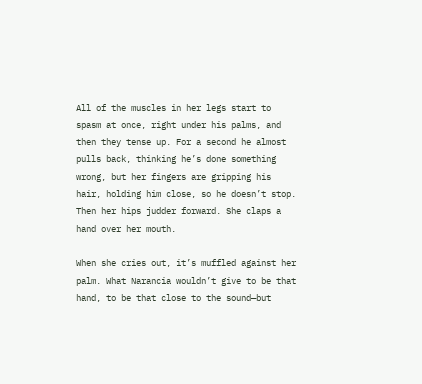All of the muscles in her legs start to spasm at once, right under his palms, and then they tense up. For a second he almost pulls back, thinking he’s done something wrong, but her fingers are gripping his hair, holding him close, so he doesn’t stop. Then her hips judder forward. She claps a hand over her mouth.

When she cries out, it’s muffled against her palm. What Narancia wouldn’t give to be that hand, to be that close to the sound—but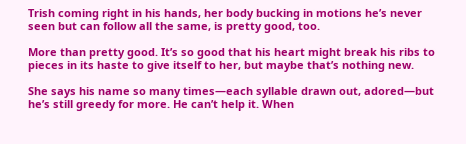Trish coming right in his hands, her body bucking in motions he’s never seen but can follow all the same, is pretty good, too.

More than pretty good. It’s so good that his heart might break his ribs to pieces in its haste to give itself to her, but maybe that’s nothing new.

She says his name so many times—each syllable drawn out, adored—but he’s still greedy for more. He can’t help it. When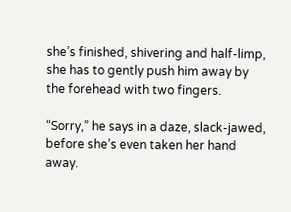she’s finished, shivering and half-limp, she has to gently push him away by the forehead with two fingers.

“Sorry,” he says in a daze, slack-jawed, before she’s even taken her hand away.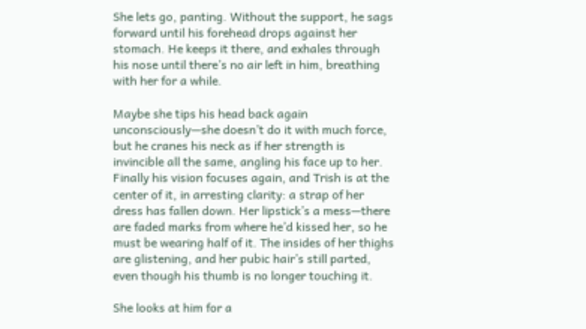She lets go, panting. Without the support, he sags forward until his forehead drops against her stomach. He keeps it there, and exhales through his nose until there’s no air left in him, breathing with her for a while.

Maybe she tips his head back again unconsciously—she doesn’t do it with much force, but he cranes his neck as if her strength is invincible all the same, angling his face up to her. Finally his vision focuses again, and Trish is at the center of it, in arresting clarity: a strap of her dress has fallen down. Her lipstick’s a mess—there are faded marks from where he’d kissed her, so he must be wearing half of it. The insides of her thighs are glistening, and her pubic hair’s still parted, even though his thumb is no longer touching it.

She looks at him for a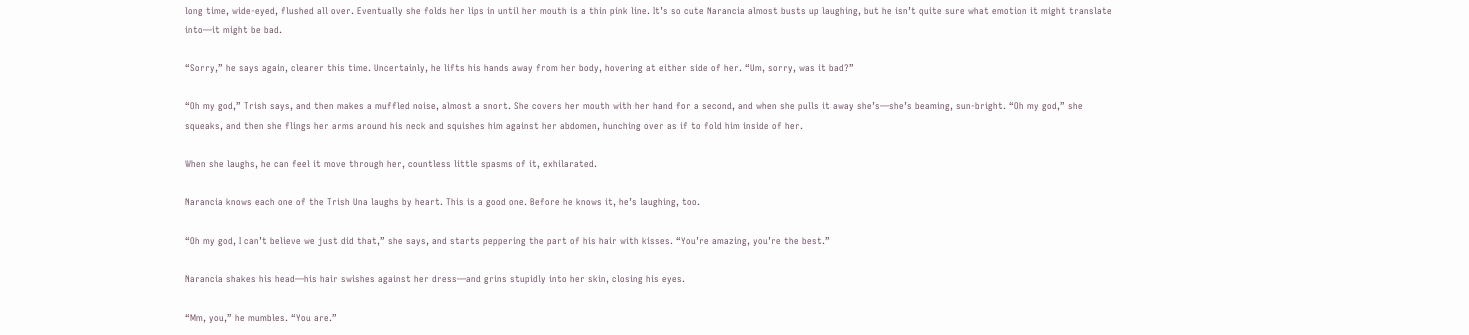long time, wide-eyed, flushed all over. Eventually she folds her lips in until her mouth is a thin pink line. It’s so cute Narancia almost busts up laughing, but he isn’t quite sure what emotion it might translate into—it might be bad.

“Sorry,” he says again, clearer this time. Uncertainly, he lifts his hands away from her body, hovering at either side of her. “Um, sorry, was it bad?”

“Oh my god,” Trish says, and then makes a muffled noise, almost a snort. She covers her mouth with her hand for a second, and when she pulls it away she’s—she’s beaming, sun-bright. “Oh my god,” she squeaks, and then she flings her arms around his neck and squishes him against her abdomen, hunching over as if to fold him inside of her.

When she laughs, he can feel it move through her, countless little spasms of it, exhilarated.

Narancia knows each one of the Trish Una laughs by heart. This is a good one. Before he knows it, he’s laughing, too.

“Oh my god, I can’t believe we just did that,” she says, and starts peppering the part of his hair with kisses. “You’re amazing, you’re the best.”

Narancia shakes his head—his hair swishes against her dress—and grins stupidly into her skin, closing his eyes.

“Mm, you,” he mumbles. “You are.”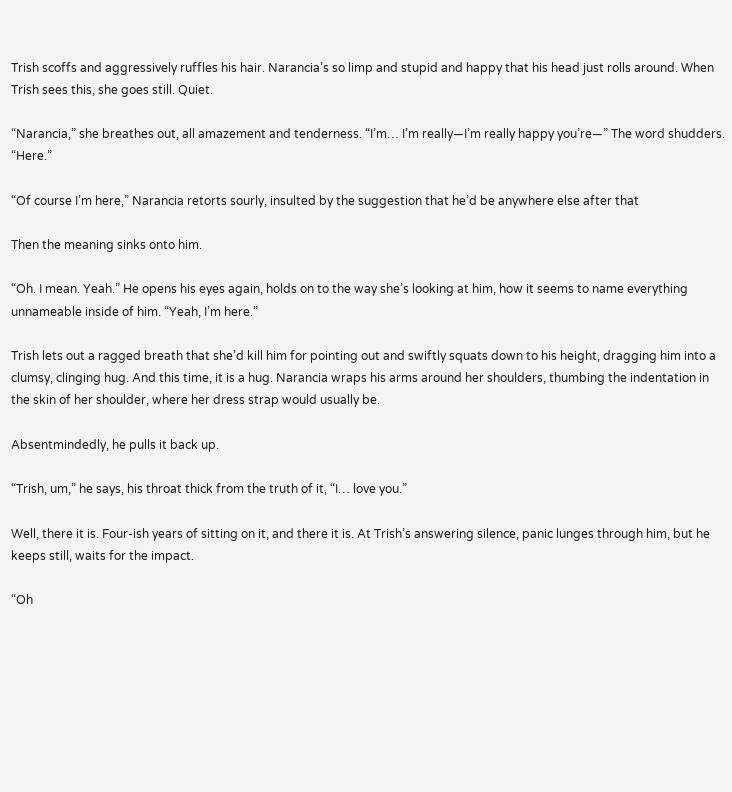Trish scoffs and aggressively ruffles his hair. Narancia’s so limp and stupid and happy that his head just rolls around. When Trish sees this, she goes still. Quiet.

“Narancia,” she breathes out, all amazement and tenderness. “I’m… I’m really—I’m really happy you’re—” The word shudders. “Here.”

“Of course I’m here,” Narancia retorts sourly, insulted by the suggestion that he’d be anywhere else after that

Then the meaning sinks onto him.

“Oh. I mean. Yeah.” He opens his eyes again, holds on to the way she’s looking at him, how it seems to name everything unnameable inside of him. “Yeah, I’m here.”

Trish lets out a ragged breath that she’d kill him for pointing out and swiftly squats down to his height, dragging him into a clumsy, clinging hug. And this time, it is a hug. Narancia wraps his arms around her shoulders, thumbing the indentation in the skin of her shoulder, where her dress strap would usually be.

Absentmindedly, he pulls it back up.

“Trish, um,” he says, his throat thick from the truth of it, “I… love you.”

Well, there it is. Four-ish years of sitting on it, and there it is. At Trish’s answering silence, panic lunges through him, but he keeps still, waits for the impact.

“Oh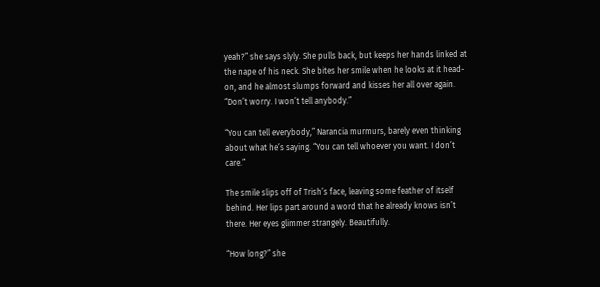yeah?” she says slyly. She pulls back, but keeps her hands linked at the nape of his neck. She bites her smile when he looks at it head-on, and he almost slumps forward and kisses her all over again. “Don’t worry. I won’t tell anybody.”

“You can tell everybody,” Narancia murmurs, barely even thinking about what he’s saying. “You can tell whoever you want. I don’t care.”

The smile slips off of Trish’s face, leaving some feather of itself behind. Her lips part around a word that he already knows isn’t there. Her eyes glimmer strangely. Beautifully.

“How long?” she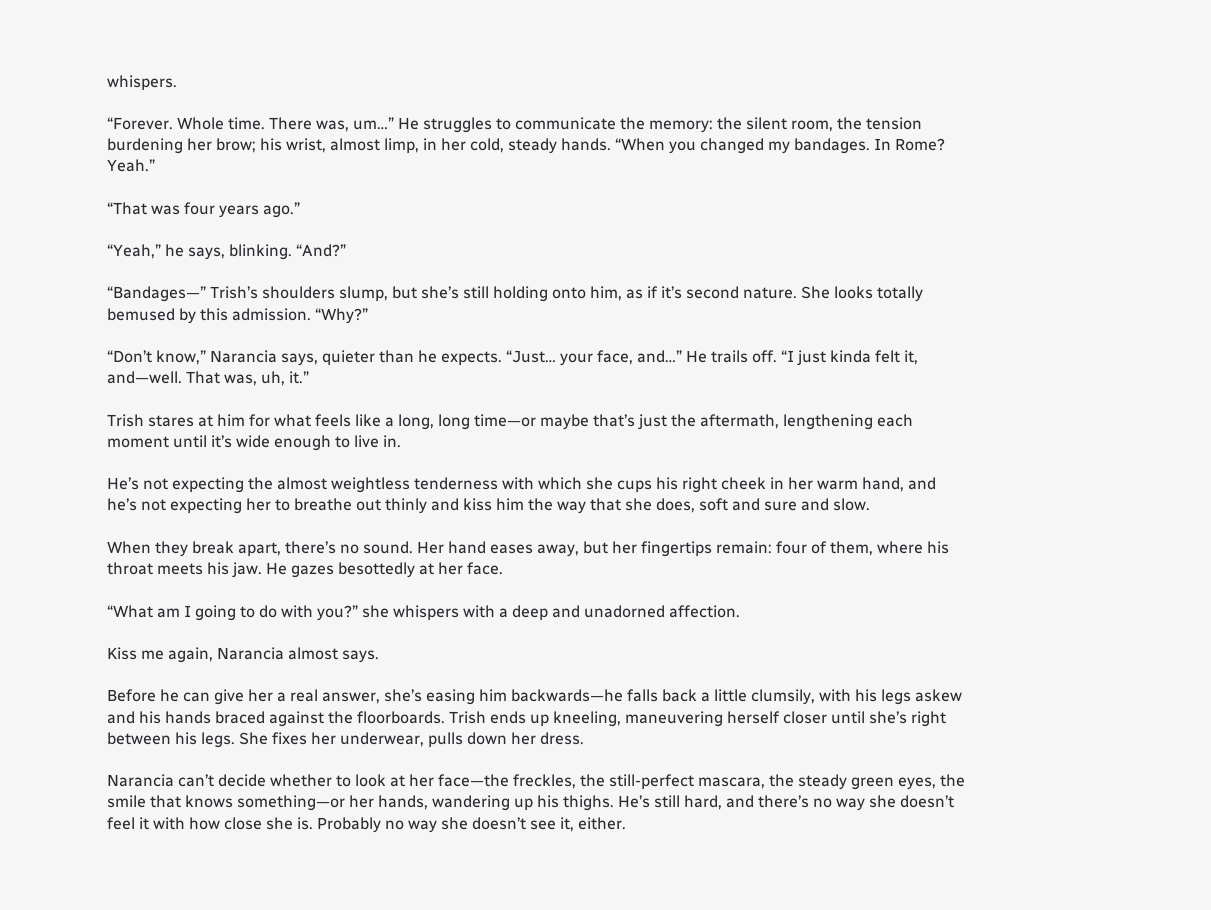whispers.

“Forever. Whole time. There was, um…” He struggles to communicate the memory: the silent room, the tension burdening her brow; his wrist, almost limp, in her cold, steady hands. “When you changed my bandages. In Rome? Yeah.”

“That was four years ago.”

“Yeah,” he says, blinking. “And?”

“Bandages—” Trish’s shoulders slump, but she’s still holding onto him, as if it’s second nature. She looks totally bemused by this admission. “Why?”

“Don’t know,” Narancia says, quieter than he expects. “Just… your face, and…” He trails off. “I just kinda felt it, and—well. That was, uh, it.”

Trish stares at him for what feels like a long, long time—or maybe that’s just the aftermath, lengthening each moment until it’s wide enough to live in.

He’s not expecting the almost weightless tenderness with which she cups his right cheek in her warm hand, and he’s not expecting her to breathe out thinly and kiss him the way that she does, soft and sure and slow.

When they break apart, there’s no sound. Her hand eases away, but her fingertips remain: four of them, where his throat meets his jaw. He gazes besottedly at her face.

“What am I going to do with you?” she whispers with a deep and unadorned affection.

Kiss me again, Narancia almost says.

Before he can give her a real answer, she’s easing him backwards—he falls back a little clumsily, with his legs askew and his hands braced against the floorboards. Trish ends up kneeling, maneuvering herself closer until she’s right between his legs. She fixes her underwear, pulls down her dress.

Narancia can’t decide whether to look at her face—the freckles, the still-perfect mascara, the steady green eyes, the smile that knows something—or her hands, wandering up his thighs. He’s still hard, and there’s no way she doesn’t feel it with how close she is. Probably no way she doesn’t see it, either.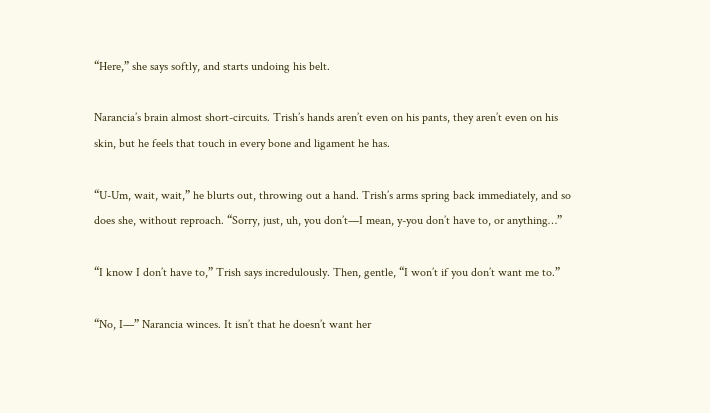“Here,” she says softly, and starts undoing his belt.

Narancia’s brain almost short-circuits. Trish’s hands aren’t even on his pants, they aren’t even on his skin, but he feels that touch in every bone and ligament he has.

“U-Um, wait, wait,” he blurts out, throwing out a hand. Trish’s arms spring back immediately, and so does she, without reproach. “Sorry, just, uh, you don’t—I mean, y-you don’t have to, or anything…”

“I know I don’t have to,” Trish says incredulously. Then, gentle, “I won’t if you don’t want me to.”

“No, I—” Narancia winces. It isn’t that he doesn’t want her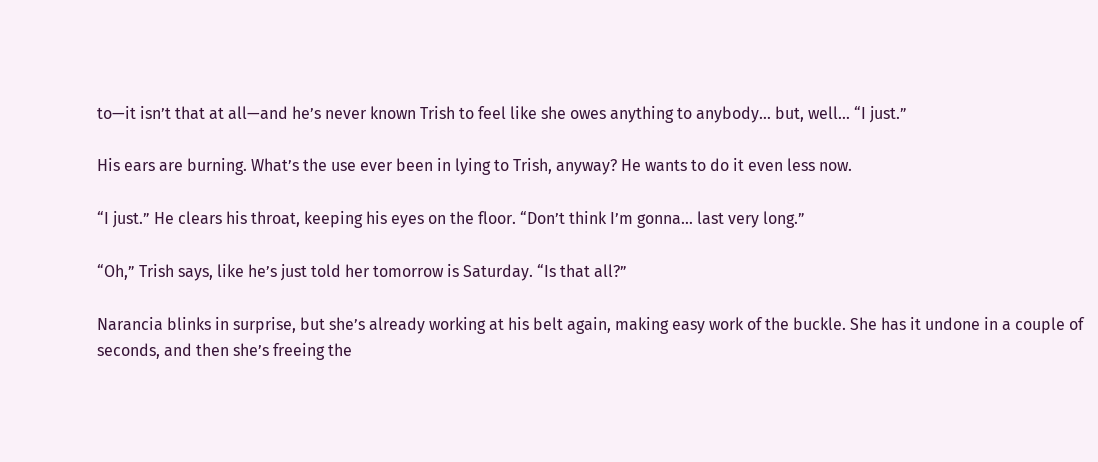to—it isn’t that at all—and he’s never known Trish to feel like she owes anything to anybody… but, well… “I just.”

His ears are burning. What’s the use ever been in lying to Trish, anyway? He wants to do it even less now.

“I just.” He clears his throat, keeping his eyes on the floor. “Don’t think I’m gonna… last very long.”

“Oh,” Trish says, like he’s just told her tomorrow is Saturday. “Is that all?”

Narancia blinks in surprise, but she’s already working at his belt again, making easy work of the buckle. She has it undone in a couple of seconds, and then she’s freeing the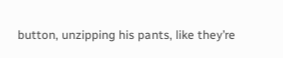button, unzipping his pants, like they’re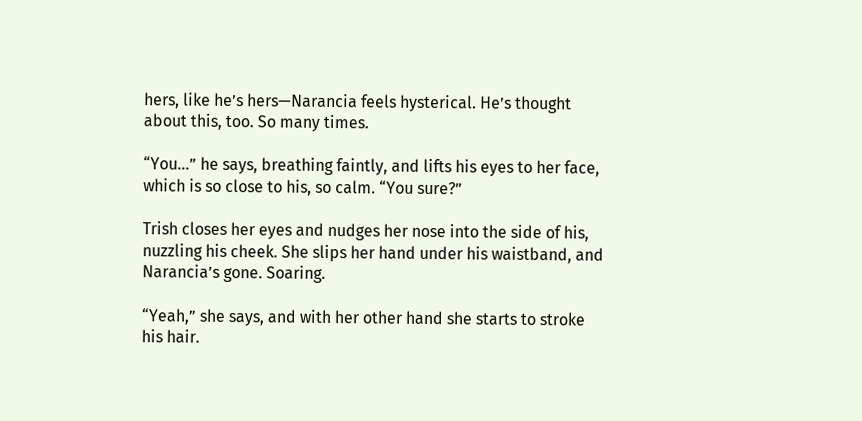hers, like he’s hers—Narancia feels hysterical. He’s thought about this, too. So many times.

“You…” he says, breathing faintly, and lifts his eyes to her face, which is so close to his, so calm. “You sure?”

Trish closes her eyes and nudges her nose into the side of his, nuzzling his cheek. She slips her hand under his waistband, and Narancia’s gone. Soaring.

“Yeah,” she says, and with her other hand she starts to stroke his hair.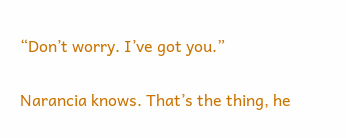“Don’t worry. I’ve got you.”

Narancia knows. That’s the thing, he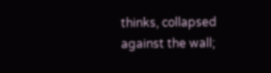thinks, collapsed against the wall;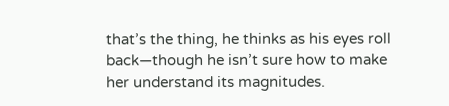that’s the thing, he thinks as his eyes roll back—though he isn’t sure how to make her understand its magnitudes.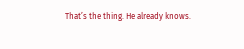That’s the thing. He already knows.